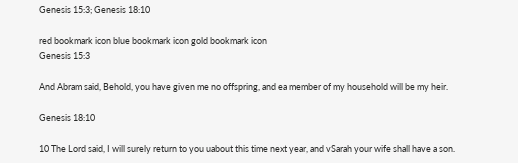Genesis 15:3; Genesis 18:10

red bookmark icon blue bookmark icon gold bookmark icon
Genesis 15:3

And Abram said, Behold, you have given me no offspring, and ea member of my household will be my heir.

Genesis 18:10

10 The Lord said, I will surely return to you uabout this time next year, and vSarah your wife shall have a son.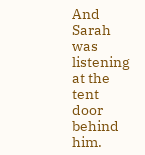And Sarah was listening at the tent door behind him.